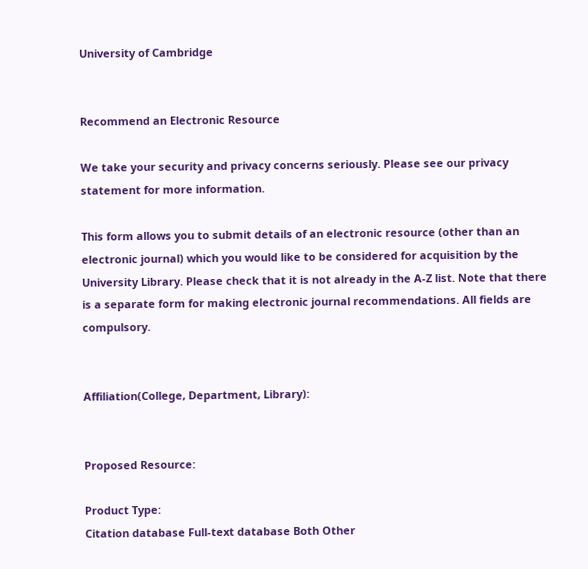University of Cambridge


Recommend an Electronic Resource

We take your security and privacy concerns seriously. Please see our privacy statement for more information.

This form allows you to submit details of an electronic resource (other than an electronic journal) which you would like to be considered for acquisition by the University Library. Please check that it is not already in the A-Z list. Note that there is a separate form for making electronic journal recommendations. All fields are compulsory.


Affiliation(College, Department, Library):


Proposed Resource:

Product Type:
Citation database Full-text database Both Other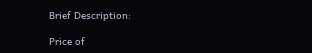Brief Description:

Price of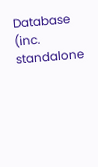Database (inc. standalone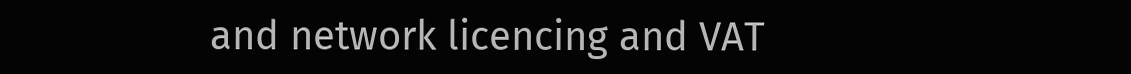and network licencing and VAT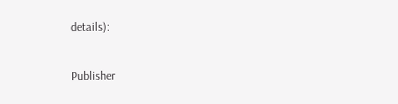details):

Publisher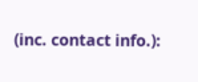(inc. contact info.):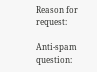Reason for request:

Anti-spam question: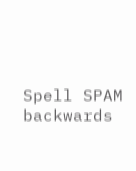Spell SPAM backwards